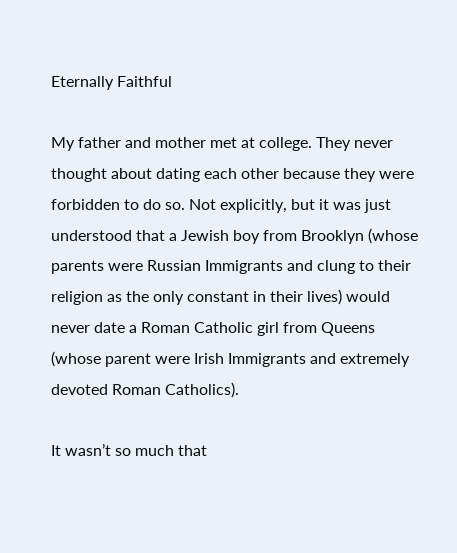Eternally Faithful

My father and mother met at college. They never thought about dating each other because they were forbidden to do so. Not explicitly, but it was just understood that a Jewish boy from Brooklyn (whose parents were Russian Immigrants and clung to their religion as the only constant in their lives) would never date a Roman Catholic girl from Queens (whose parent were Irish Immigrants and extremely devoted Roman Catholics).

It wasn’t so much that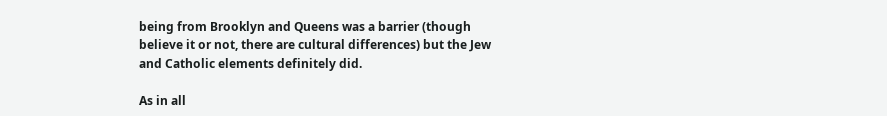being from Brooklyn and Queens was a barrier (though believe it or not, there are cultural differences) but the Jew and Catholic elements definitely did.

As in all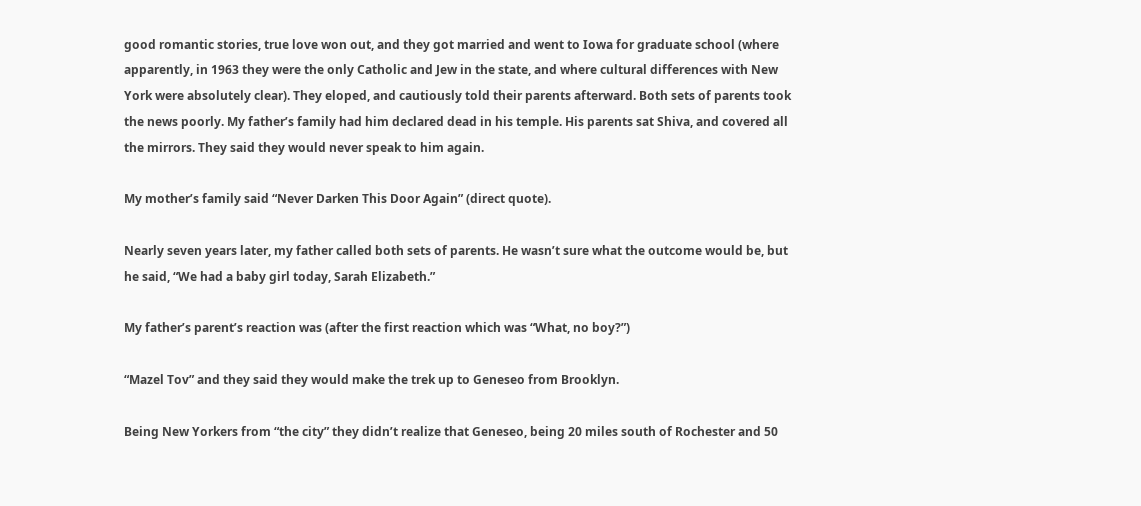good romantic stories, true love won out, and they got married and went to Iowa for graduate school (where apparently, in 1963 they were the only Catholic and Jew in the state, and where cultural differences with New York were absolutely clear). They eloped, and cautiously told their parents afterward. Both sets of parents took the news poorly. My father’s family had him declared dead in his temple. His parents sat Shiva, and covered all the mirrors. They said they would never speak to him again.

My mother’s family said “Never Darken This Door Again” (direct quote).

Nearly seven years later, my father called both sets of parents. He wasn’t sure what the outcome would be, but he said, “We had a baby girl today, Sarah Elizabeth.”

My father’s parent’s reaction was (after the first reaction which was “What, no boy?”)

“Mazel Tov” and they said they would make the trek up to Geneseo from Brooklyn.

Being New Yorkers from “the city” they didn’t realize that Geneseo, being 20 miles south of Rochester and 50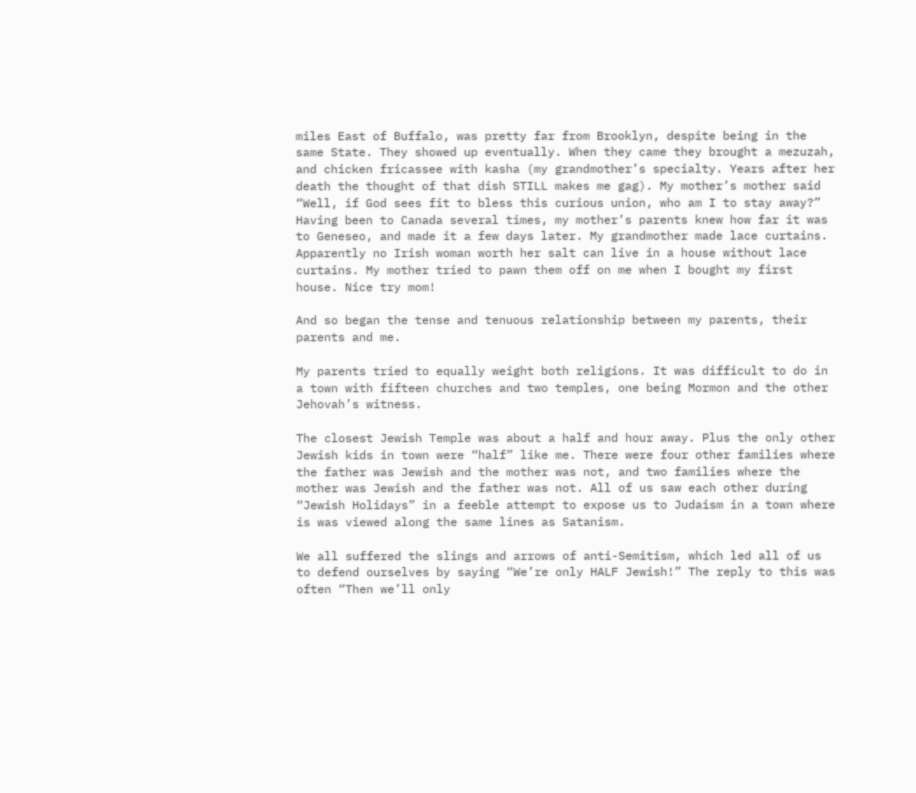miles East of Buffalo, was pretty far from Brooklyn, despite being in the same State. They showed up eventually. When they came they brought a mezuzah, and chicken fricassee with kasha (my grandmother’s specialty. Years after her death the thought of that dish STILL makes me gag). My mother’s mother said “Well, if God sees fit to bless this curious union, who am I to stay away?” Having been to Canada several times, my mother’s parents knew how far it was to Geneseo, and made it a few days later. My grandmother made lace curtains. Apparently no Irish woman worth her salt can live in a house without lace curtains. My mother tried to pawn them off on me when I bought my first house. Nice try mom!

And so began the tense and tenuous relationship between my parents, their parents and me.

My parents tried to equally weight both religions. It was difficult to do in a town with fifteen churches and two temples, one being Mormon and the other Jehovah’s witness.

The closest Jewish Temple was about a half and hour away. Plus the only other Jewish kids in town were “half” like me. There were four other families where the father was Jewish and the mother was not, and two families where the mother was Jewish and the father was not. All of us saw each other during “Jewish Holidays” in a feeble attempt to expose us to Judaism in a town where is was viewed along the same lines as Satanism.

We all suffered the slings and arrows of anti-Semitism, which led all of us to defend ourselves by saying “We’re only HALF Jewish!” The reply to this was often “Then we’ll only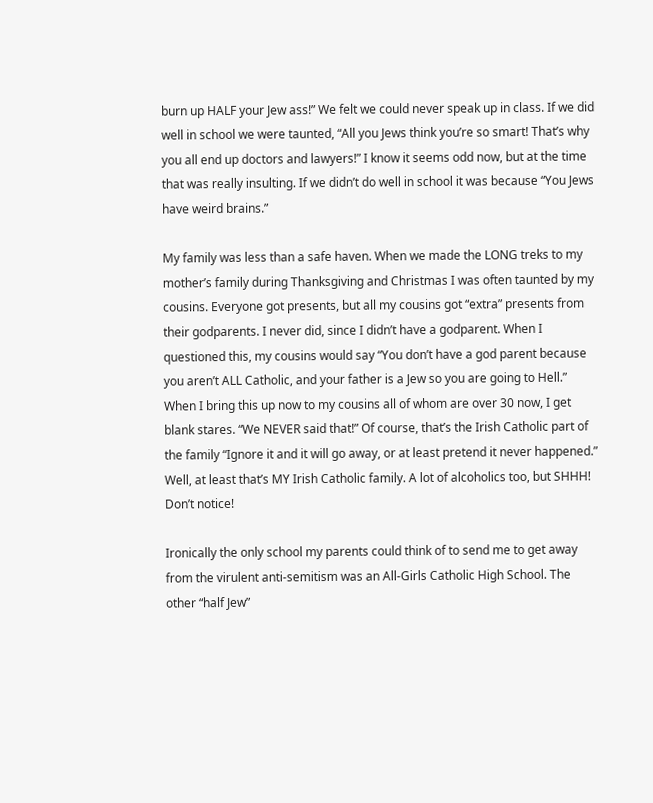burn up HALF your Jew ass!” We felt we could never speak up in class. If we did well in school we were taunted, “All you Jews think you’re so smart! That’s why you all end up doctors and lawyers!” I know it seems odd now, but at the time that was really insulting. If we didn’t do well in school it was because “You Jews have weird brains.”

My family was less than a safe haven. When we made the LONG treks to my mother’s family during Thanksgiving and Christmas I was often taunted by my cousins. Everyone got presents, but all my cousins got “extra” presents from their godparents. I never did, since I didn’t have a godparent. When I questioned this, my cousins would say “You don’t have a god parent because you aren’t ALL Catholic, and your father is a Jew so you are going to Hell.” When I bring this up now to my cousins all of whom are over 30 now, I get blank stares. “We NEVER said that!” Of course, that’s the Irish Catholic part of the family “Ignore it and it will go away, or at least pretend it never happened.” Well, at least that’s MY Irish Catholic family. A lot of alcoholics too, but SHHH! Don’t notice!

Ironically the only school my parents could think of to send me to get away from the virulent anti-semitism was an All-Girls Catholic High School. The other “half Jew”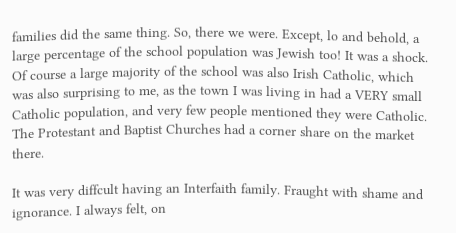families did the same thing. So, there we were. Except, lo and behold, a large percentage of the school population was Jewish too! It was a shock. Of course a large majority of the school was also Irish Catholic, which was also surprising to me, as the town I was living in had a VERY small Catholic population, and very few people mentioned they were Catholic. The Protestant and Baptist Churches had a corner share on the market there.

It was very diffcult having an Interfaith family. Fraught with shame and ignorance. I always felt, on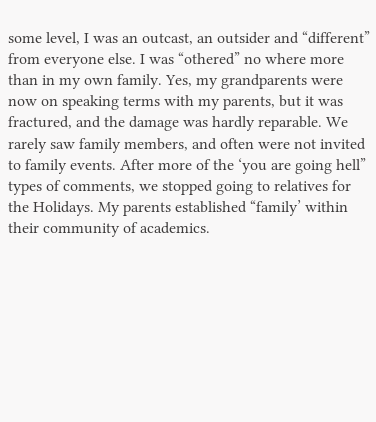some level, I was an outcast, an outsider and “different” from everyone else. I was “othered” no where more than in my own family. Yes, my grandparents were now on speaking terms with my parents, but it was fractured, and the damage was hardly reparable. We rarely saw family members, and often were not invited to family events. After more of the ‘you are going hell” types of comments, we stopped going to relatives for the Holidays. My parents established “family’ within their community of academics.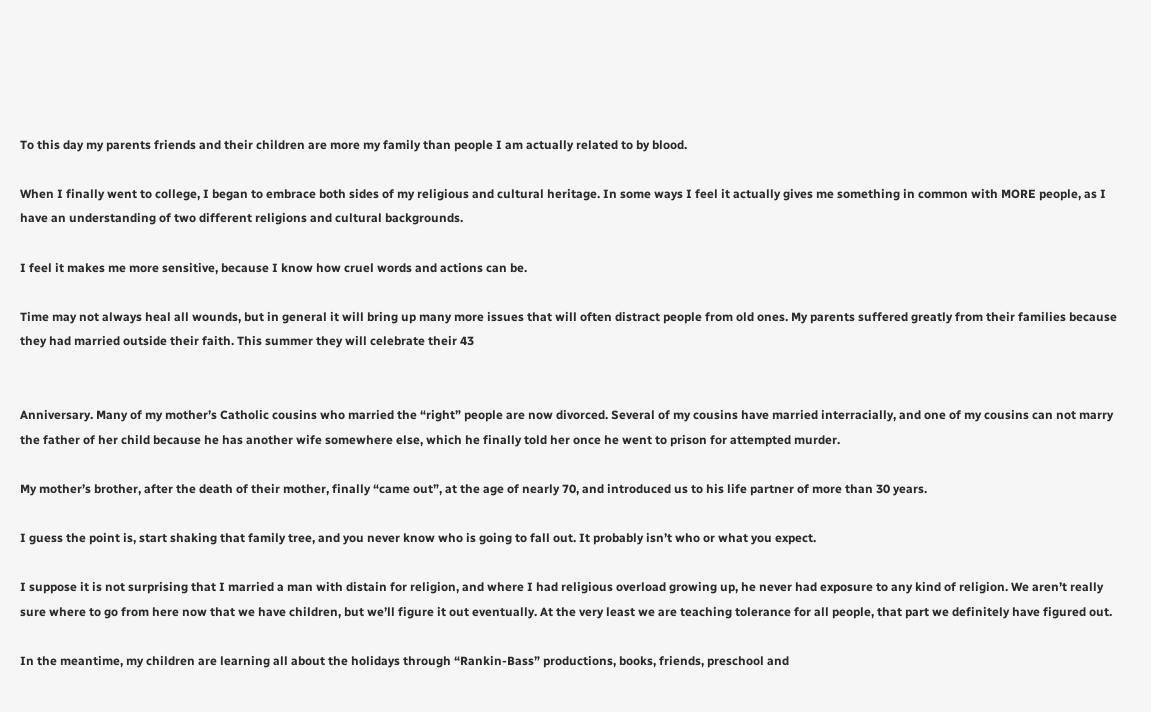To this day my parents friends and their children are more my family than people I am actually related to by blood.

When I finally went to college, I began to embrace both sides of my religious and cultural heritage. In some ways I feel it actually gives me something in common with MORE people, as I have an understanding of two different religions and cultural backgrounds.

I feel it makes me more sensitive, because I know how cruel words and actions can be.

Time may not always heal all wounds, but in general it will bring up many more issues that will often distract people from old ones. My parents suffered greatly from their families because they had married outside their faith. This summer they will celebrate their 43


Anniversary. Many of my mother’s Catholic cousins who married the “right” people are now divorced. Several of my cousins have married interracially, and one of my cousins can not marry the father of her child because he has another wife somewhere else, which he finally told her once he went to prison for attempted murder.

My mother’s brother, after the death of their mother, finally “came out”, at the age of nearly 70, and introduced us to his life partner of more than 30 years.

I guess the point is, start shaking that family tree, and you never know who is going to fall out. It probably isn’t who or what you expect.

I suppose it is not surprising that I married a man with distain for religion, and where I had religious overload growing up, he never had exposure to any kind of religion. We aren’t really sure where to go from here now that we have children, but we’ll figure it out eventually. At the very least we are teaching tolerance for all people, that part we definitely have figured out.

In the meantime, my children are learning all about the holidays through “Rankin-Bass” productions, books, friends, preschool and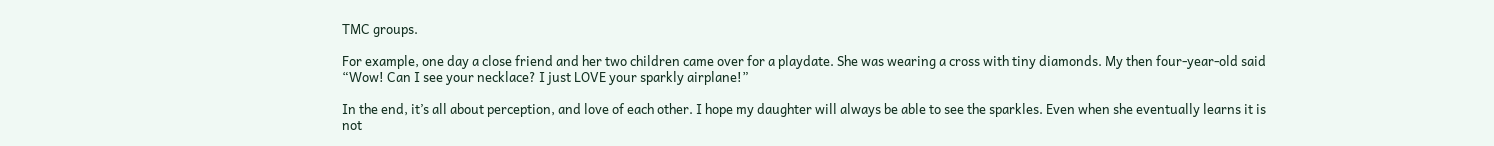TMC groups.

For example, one day a close friend and her two children came over for a playdate. She was wearing a cross with tiny diamonds. My then four-year-old said “Wow! Can I see your necklace? I just LOVE your sparkly airplane!”

In the end, it’s all about perception, and love of each other. I hope my daughter will always be able to see the sparkles. Even when she eventually learns it is not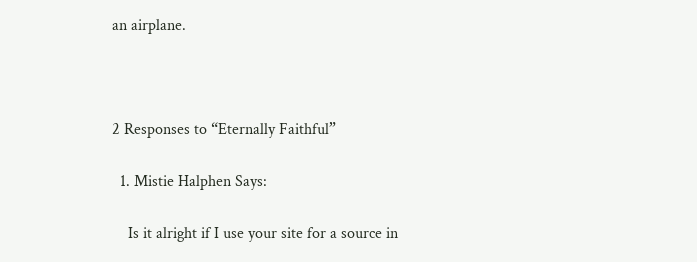an airplane.



2 Responses to “Eternally Faithful”

  1. Mistie Halphen Says:

    Is it alright if I use your site for a source in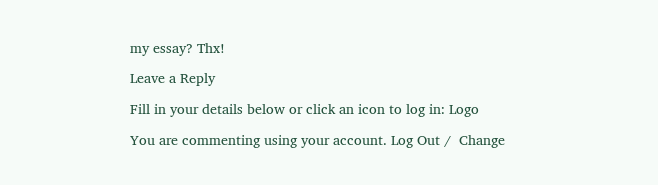my essay? Thx!

Leave a Reply

Fill in your details below or click an icon to log in: Logo

You are commenting using your account. Log Out /  Change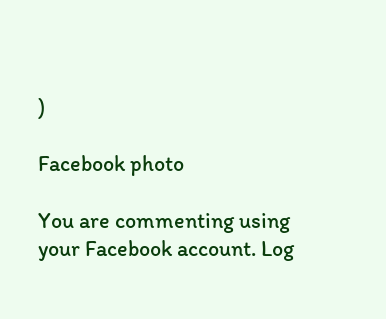)

Facebook photo

You are commenting using your Facebook account. Log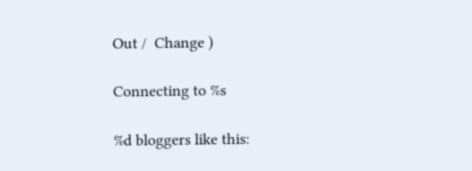Out /  Change )

Connecting to %s

%d bloggers like this: